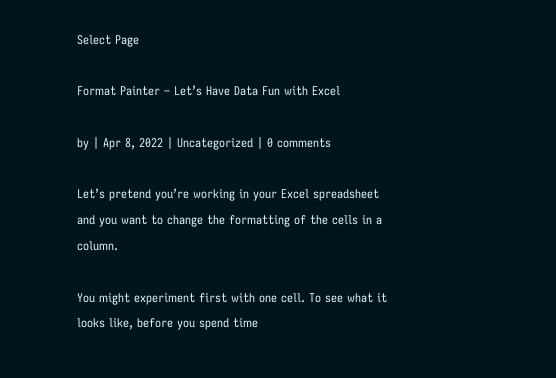Select Page

Format Painter – Let’s Have Data Fun with Excel

by | Apr 8, 2022 | Uncategorized | 0 comments

Let’s pretend you’re working in your Excel spreadsheet and you want to change the formatting of the cells in a column.

You might experiment first with one cell. To see what it looks like, before you spend time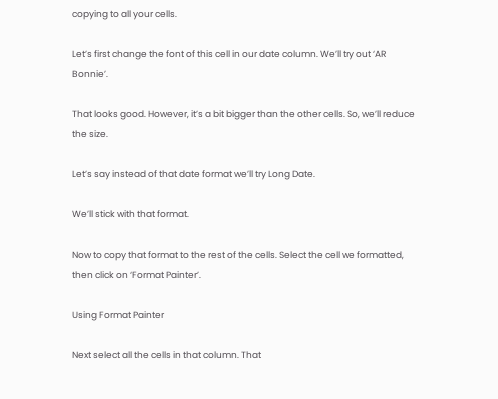copying to all your cells.

Let’s first change the font of this cell in our date column. We’ll try out ‘AR Bonnie’.

That looks good. However, it’s a bit bigger than the other cells. So, we’ll reduce the size.

Let’s say instead of that date format we’ll try Long Date.

We’ll stick with that format.

Now to copy that format to the rest of the cells. Select the cell we formatted, then click on ‘Format Painter’.

Using Format Painter

Next select all the cells in that column. That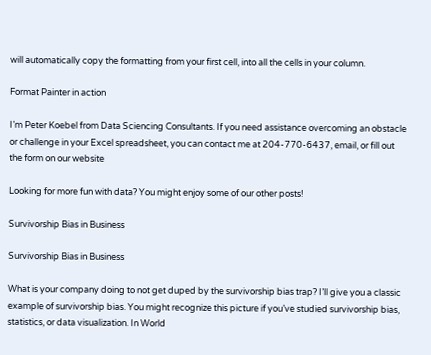will automatically copy the formatting from your first cell, into all the cells in your column.

Format Painter in action

I’m Peter Koebel from Data Sciencing Consultants. If you need assistance overcoming an obstacle or challenge in your Excel spreadsheet, you can contact me at 204-770-6437, email, or fill out the form on our website

Looking for more fun with data? You might enjoy some of our other posts!

Survivorship Bias in Business

Survivorship Bias in Business

What is your company doing to not get duped by the survivorship bias trap? I’ll give you a classic example of survivorship bias. You might recognize this picture if you’ve studied survivorship bias, statistics, or data visualization. In World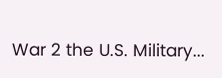War 2 the U.S. Military...